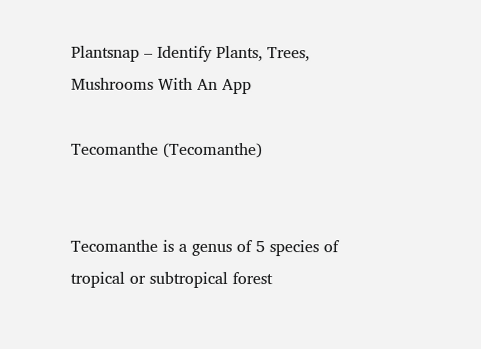Plantsnap – Identify Plants, Trees, Mushrooms With An App

Tecomanthe (Tecomanthe)


Tecomanthe is a genus of 5 species of tropical or subtropical forest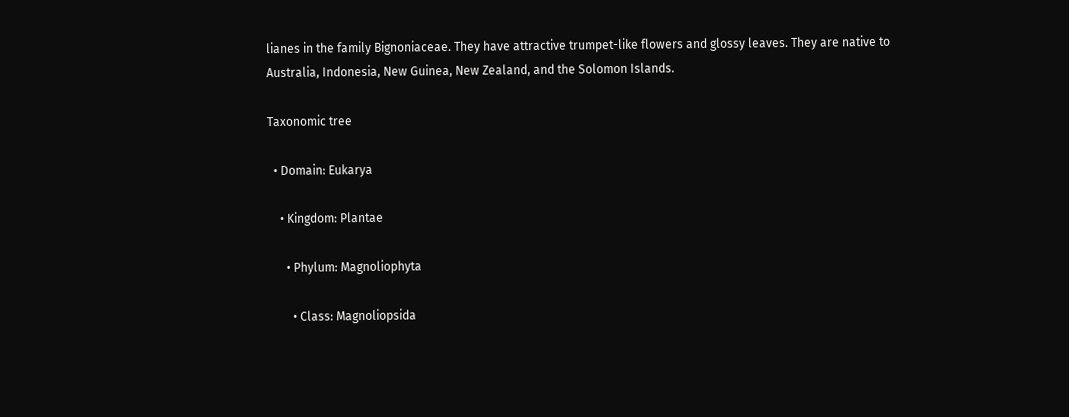lianes in the family Bignoniaceae. They have attractive trumpet-like flowers and glossy leaves. They are native to Australia, Indonesia, New Guinea, New Zealand, and the Solomon Islands.

Taxonomic tree

  • Domain: Eukarya

    • Kingdom: Plantae

      • Phylum: Magnoliophyta

        • Class: Magnoliopsida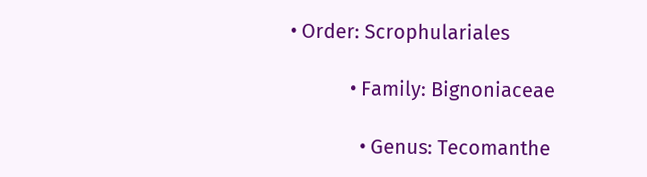• Order: Scrophulariales

            • Family: Bignoniaceae

              • Genus: Tecomanthe